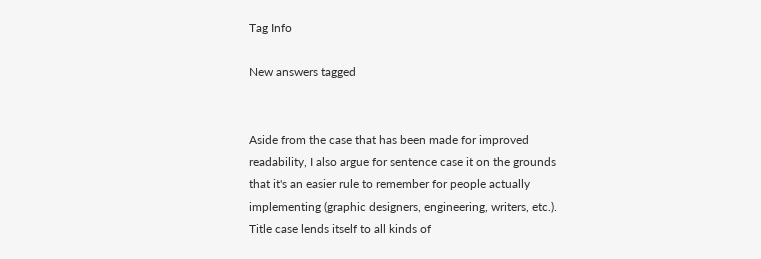Tag Info

New answers tagged


Aside from the case that has been made for improved readability, I also argue for sentence case it on the grounds that it's an easier rule to remember for people actually implementing (graphic designers, engineering, writers, etc.). Title case lends itself to all kinds of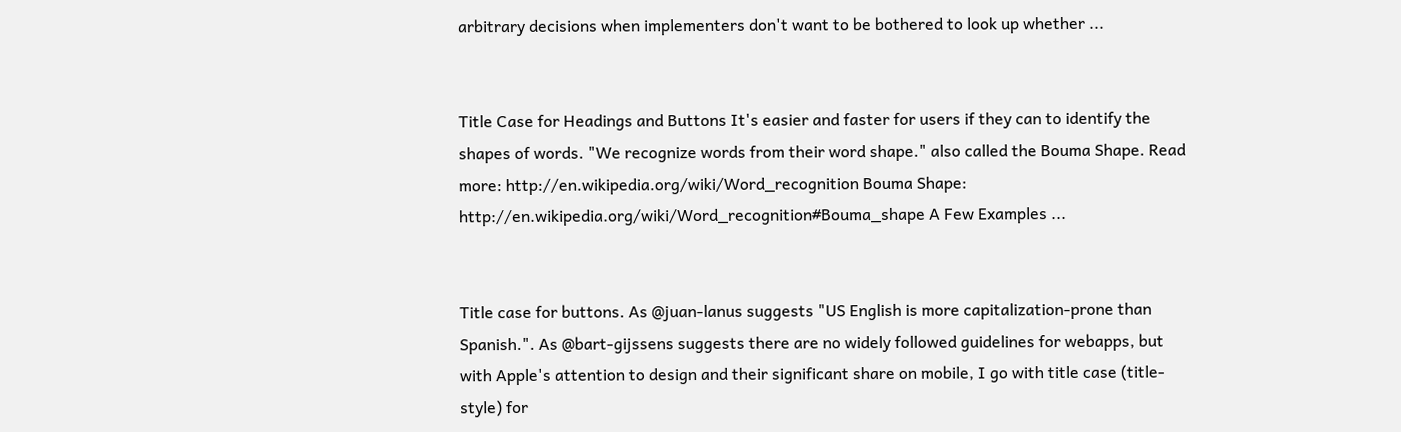arbitrary decisions when implementers don't want to be bothered to look up whether ...


Title Case for Headings and Buttons It's easier and faster for users if they can to identify the shapes of words. "We recognize words from their word shape." also called the Bouma Shape. Read more: http://en.wikipedia.org/wiki/Word_recognition Bouma Shape: http://en.wikipedia.org/wiki/Word_recognition#Bouma_shape A Few Examples ...


Title case for buttons. As @juan-lanus suggests "US English is more capitalization-prone than Spanish.". As @bart-gijssens suggests there are no widely followed guidelines for webapps, but with Apple's attention to design and their significant share on mobile, I go with title case (title-style) for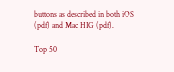buttons as described in both iOS (pdf) and Mac HIG (pdf).

Top 50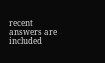recent answers are included